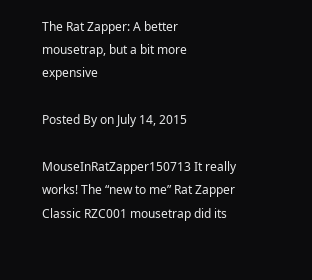The Rat Zapper: A better mousetrap, but a bit more expensive

Posted By on July 14, 2015

MouseInRatZapper150713 It really works! The “new to me” Rat Zapper Classic RZC001 mousetrap did its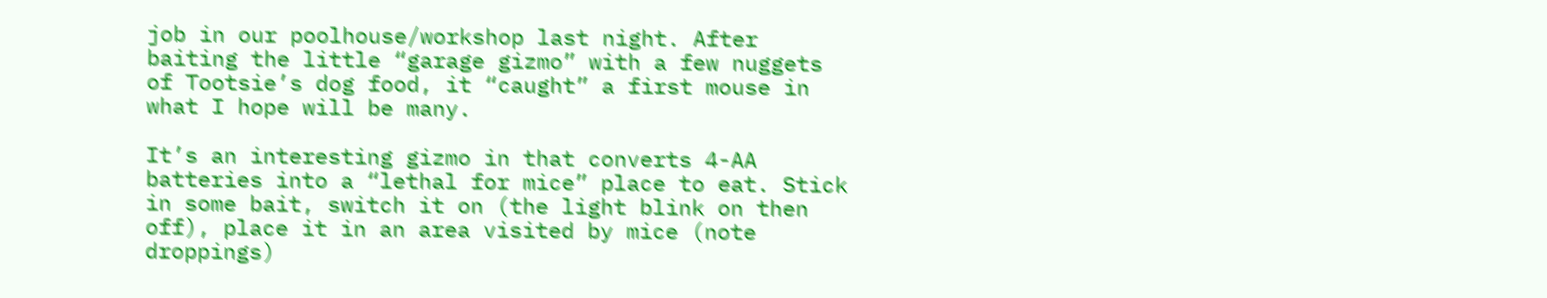job in our poolhouse/workshop last night. After baiting the little “garage gizmo” with a few nuggets of Tootsie’s dog food, it “caught” a first mouse in what I hope will be many.

It’s an interesting gizmo in that converts 4-AA batteries into a “lethal for mice” place to eat. Stick in some bait, switch it on (the light blink on then off), place it in an area visited by mice (note droppings)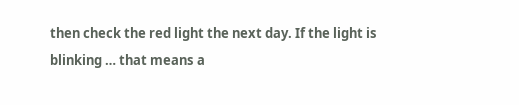then check the red light the next day. If the light is blinking … that means a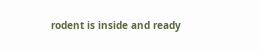rodent is inside and ready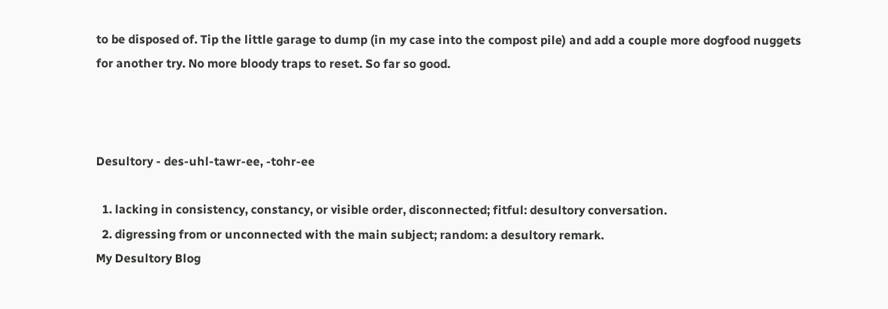to be disposed of. Tip the little garage to dump (in my case into the compost pile) and add a couple more dogfood nuggets for another try. No more bloody traps to reset. So far so good.



Desultory - des-uhl-tawr-ee, -tohr-ee

  1. lacking in consistency, constancy, or visible order, disconnected; fitful: desultory conversation.
  2. digressing from or unconnected with the main subject; random: a desultory remark.
My Desultory Blog